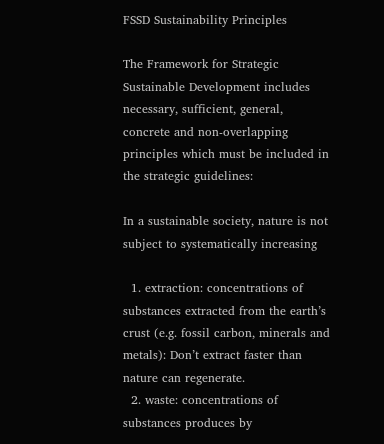FSSD Sustainability Principles

The Framework for Strategic Sustainable Development includes necessary, sufficient, general, concrete and non-overlapping principles which must be included in the strategic guidelines:

In a sustainable society, nature is not subject to systematically increasing

  1. extraction: concentrations of substances extracted from the earth’s crust (e.g. fossil carbon, minerals and metals): Don’t extract faster than nature can regenerate.
  2. waste: concentrations of substances produces by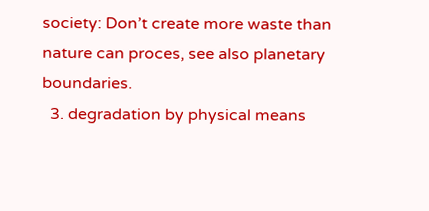society: Don’t create more waste than nature can proces, see also planetary boundaries.
  3. degradation by physical means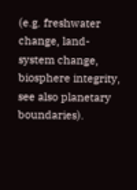(e.g. freshwater change, land-system change, biosphere integrity, see also planetary boundaries).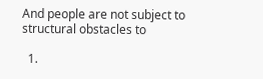And people are not subject to structural obstacles to

  1.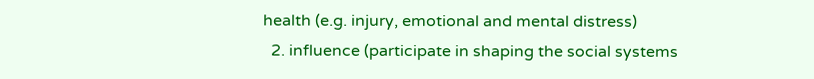health (e.g. injury, emotional and mental distress)
  2. influence (participate in shaping the social systems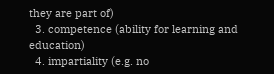they are part of)
  3. competence (ability for learning and education)
  4. impartiality (e.g. no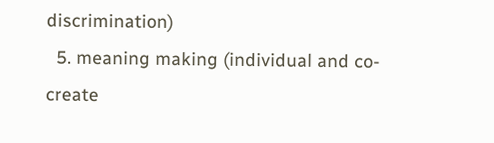discrimination)
  5. meaning making (individual and co-create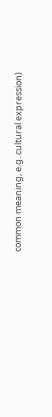common meaning, e.g. cultural expression)